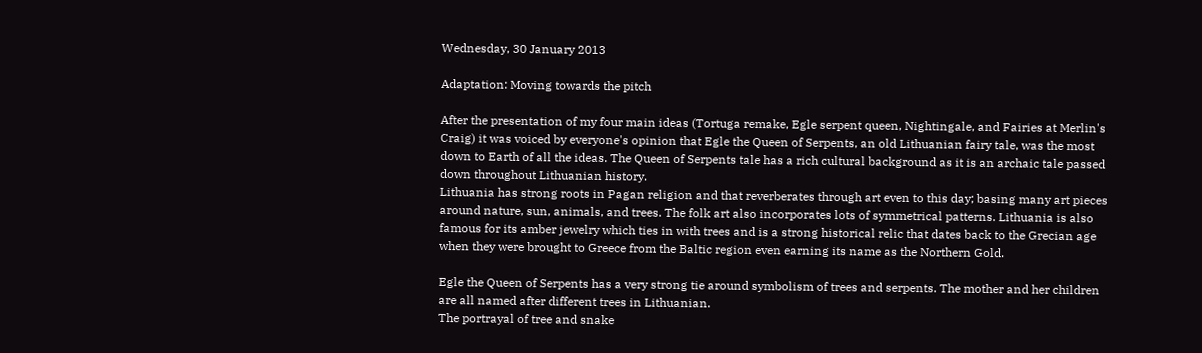Wednesday, 30 January 2013

Adaptation: Moving towards the pitch

After the presentation of my four main ideas (Tortuga remake, Egle serpent queen, Nightingale, and Fairies at Merlin's Craig) it was voiced by everyone's opinion that Egle the Queen of Serpents, an old Lithuanian fairy tale, was the most down to Earth of all the ideas. The Queen of Serpents tale has a rich cultural background as it is an archaic tale passed down throughout Lithuanian history.
Lithuania has strong roots in Pagan religion and that reverberates through art even to this day; basing many art pieces around nature, sun, animals, and trees. The folk art also incorporates lots of symmetrical patterns. Lithuania is also famous for its amber jewelry which ties in with trees and is a strong historical relic that dates back to the Grecian age when they were brought to Greece from the Baltic region even earning its name as the Northern Gold.

Egle the Queen of Serpents has a very strong tie around symbolism of trees and serpents. The mother and her children are all named after different trees in Lithuanian.
The portrayal of tree and snake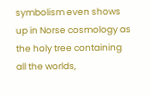symbolism even shows up in Norse cosmology as the holy tree containing all the worlds,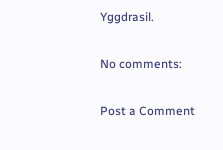Yggdrasil.

No comments:

Post a Comment